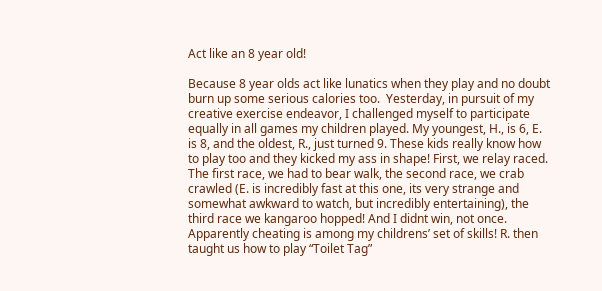Act like an 8 year old!

Because 8 year olds act like lunatics when they play and no doubt burn up some serious calories too.  Yesterday, in pursuit of my creative exercise endeavor, I challenged myself to participate equally in all games my children played. My youngest, H., is 6, E. is 8, and the oldest, R., just turned 9. These kids really know how to play too and they kicked my ass in shape! First, we relay raced. The first race, we had to bear walk, the second race, we crab crawled (E. is incredibly fast at this one, its very strange and somewhat awkward to watch, but incredibly entertaining), the third race we kangaroo hopped! And I didnt win, not once. Apparently cheating is among my childrens’ set of skills! R. then taught us how to play “Toilet Tag”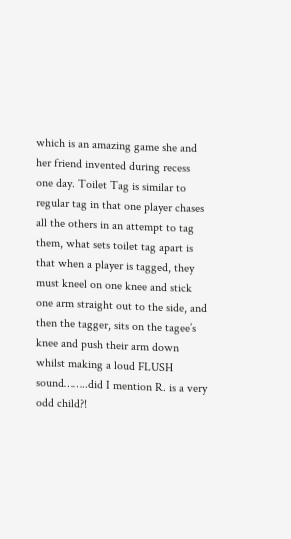which is an amazing game she and her friend invented during recess one day. Toilet Tag is similar to regular tag in that one player chases all the others in an attempt to tag them, what sets toilet tag apart is that when a player is tagged, they must kneel on one knee and stick one arm straight out to the side, and then the tagger, sits on the tagee’s knee and push their arm down whilst making a loud FLUSH sound……..did I mention R. is a very odd child?!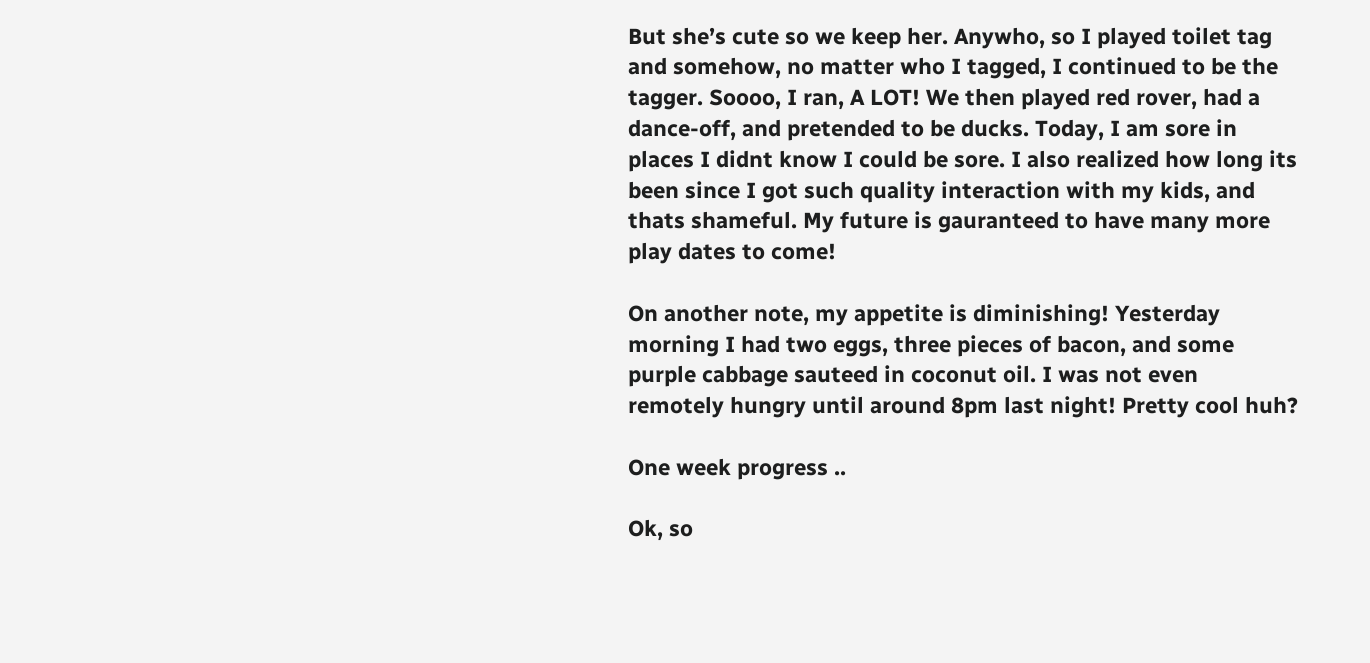But she’s cute so we keep her. Anywho, so I played toilet tag and somehow, no matter who I tagged, I continued to be the tagger. Soooo, I ran, A LOT! We then played red rover, had a dance-off, and pretended to be ducks. Today, I am sore in places I didnt know I could be sore. I also realized how long its been since I got such quality interaction with my kids, and thats shameful. My future is gauranteed to have many more play dates to come!

On another note, my appetite is diminishing! Yesterday morning I had two eggs, three pieces of bacon, and some purple cabbage sauteed in coconut oil. I was not even remotely hungry until around 8pm last night! Pretty cool huh?

One week progress ..

Ok, so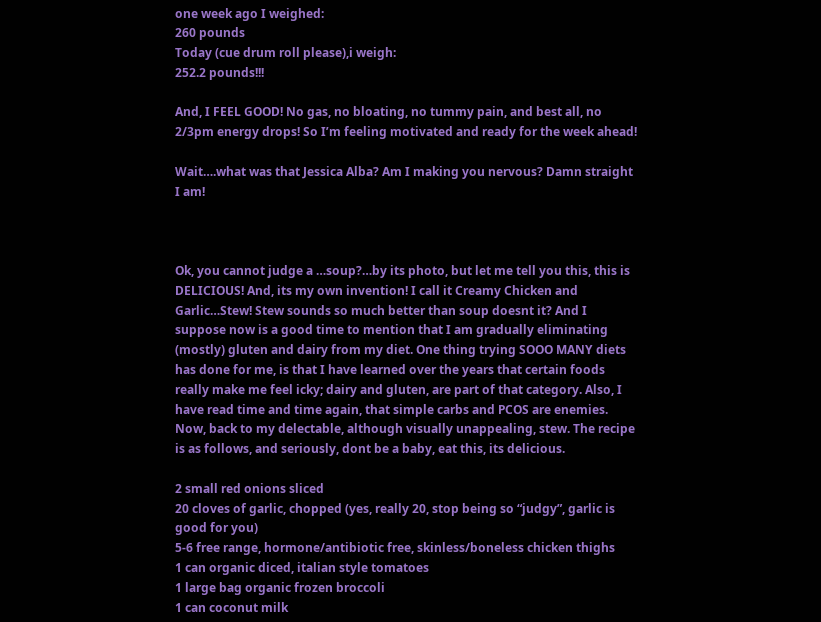one week ago I weighed:
260 pounds
Today (cue drum roll please),i weigh:
252.2 pounds!!!

And, I FEEL GOOD! No gas, no bloating, no tummy pain, and best all, no 2/3pm energy drops! So I’m feeling motivated and ready for the week ahead!

Wait….what was that Jessica Alba? Am I making you nervous? Damn straight I am!



Ok, you cannot judge a …soup?…by its photo, but let me tell you this, this is DELICIOUS! And, its my own invention! I call it Creamy Chicken and Garlic…Stew! Stew sounds so much better than soup doesnt it? And I suppose now is a good time to mention that I am gradually eliminating (mostly) gluten and dairy from my diet. One thing trying SOOO MANY diets has done for me, is that I have learned over the years that certain foods really make me feel icky; dairy and gluten, are part of that category. Also, I have read time and time again, that simple carbs and PCOS are enemies. Now, back to my delectable, although visually unappealing, stew. The recipe is as follows, and seriously, dont be a baby, eat this, its delicious.

2 small red onions sliced
20 cloves of garlic, chopped (yes, really 20, stop being so “judgy”, garlic is good for you)
5-6 free range, hormone/antibiotic free, skinless/boneless chicken thighs
1 can organic diced, italian style tomatoes
1 large bag organic frozen broccoli
1 can coconut milk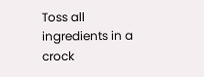Toss all ingredients in a crock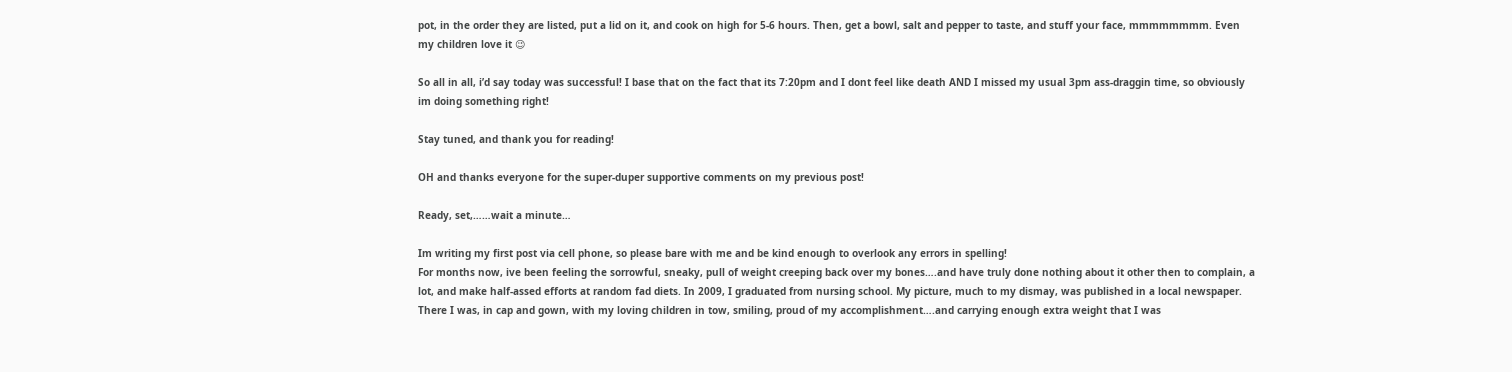pot, in the order they are listed, put a lid on it, and cook on high for 5-6 hours. Then, get a bowl, salt and pepper to taste, and stuff your face, mmmmmmmm. Even my children love it 😉

So all in all, i’d say today was successful! I base that on the fact that its 7:20pm and I dont feel like death AND I missed my usual 3pm ass-draggin time, so obviously im doing something right!

Stay tuned, and thank you for reading!

OH and thanks everyone for the super-duper supportive comments on my previous post!

Ready, set,……wait a minute…

Im writing my first post via cell phone, so please bare with me and be kind enough to overlook any errors in spelling!
For months now, ive been feeling the sorrowful, sneaky, pull of weight creeping back over my bones….and have truly done nothing about it other then to complain, a lot, and make half-assed efforts at random fad diets. In 2009, I graduated from nursing school. My picture, much to my dismay, was published in a local newspaper. There I was, in cap and gown, with my loving children in tow, smiling, proud of my accomplishment….and carrying enough extra weight that I was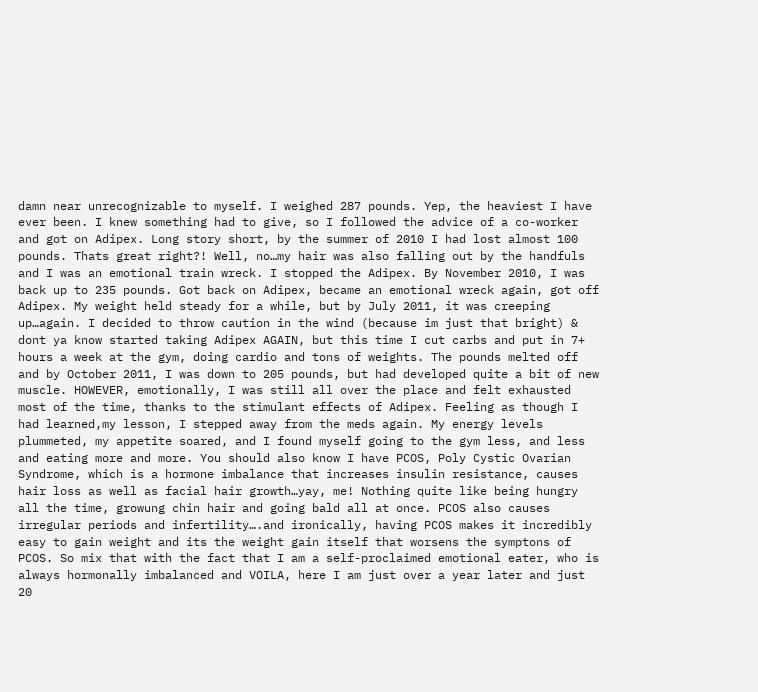damn near unrecognizable to myself. I weighed 287 pounds. Yep, the heaviest I have ever been. I knew something had to give, so I followed the advice of a co-worker and got on Adipex. Long story short, by the summer of 2010 I had lost almost 100 pounds. Thats great right?! Well, no…my hair was also falling out by the handfuls and I was an emotional train wreck. I stopped the Adipex. By November 2010, I was back up to 235 pounds. Got back on Adipex, became an emotional wreck again, got off Adipex. My weight held steady for a while, but by July 2011, it was creeping up…again. I decided to throw caution in the wind (because im just that bright) & dont ya know started taking Adipex AGAIN, but this time I cut carbs and put in 7+ hours a week at the gym, doing cardio and tons of weights. The pounds melted off and by October 2011, I was down to 205 pounds, but had developed quite a bit of new muscle. HOWEVER, emotionally, I was still all over the place and felt exhausted most of the time, thanks to the stimulant effects of Adipex. Feeling as though I had learned,my lesson, I stepped away from the meds again. My energy levels plummeted, my appetite soared, and I found myself going to the gym less, and less and eating more and more. You should also know I have PCOS, Poly Cystic Ovarian Syndrome, which is a hormone imbalance that increases insulin resistance, causes hair loss as well as facial hair growth…yay, me! Nothing quite like being hungry all the time, growung chin hair and going bald all at once. PCOS also causes irregular periods and infertility….and ironically, having PCOS makes it incredibly easy to gain weight and its the weight gain itself that worsens the symptons of PCOS. So mix that with the fact that I am a self-proclaimed emotional eater, who is always hormonally imbalanced and VOILA, here I am just over a year later and just 20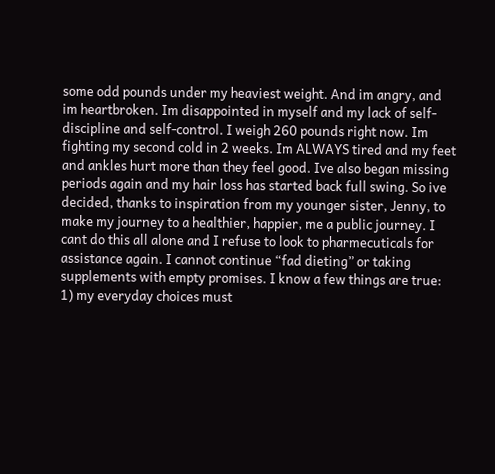some odd pounds under my heaviest weight. And im angry, and im heartbroken. Im disappointed in myself and my lack of self-discipline and self-control. I weigh 260 pounds right now. Im fighting my second cold in 2 weeks. Im ALWAYS tired and my feet and ankles hurt more than they feel good. Ive also began missing periods again and my hair loss has started back full swing. So ive decided, thanks to inspiration from my younger sister, Jenny, to make my journey to a healthier, happier, me a public journey. I cant do this all alone and I refuse to look to pharmecuticals for assistance again. I cannot continue “fad dieting” or taking supplements with empty promises. I know a few things are true: 1) my everyday choices must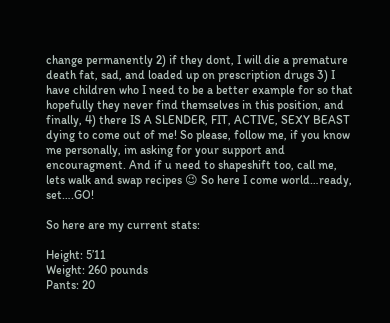change permanently 2) if they dont, I will die a premature death fat, sad, and loaded up on prescription drugs 3) I have children who I need to be a better example for so that hopefully they never find themselves in this position, and finally, 4) there IS A SLENDER, FIT, ACTIVE, SEXY BEAST dying to come out of me! So please, follow me, if you know me personally, im asking for your support and encouragment. And if u need to shapeshift too, call me, lets walk and swap recipes 😉 So here I come world…ready, set….GO!

So here are my current stats:

Height: 5’11
Weight: 260 pounds
Pants: 20